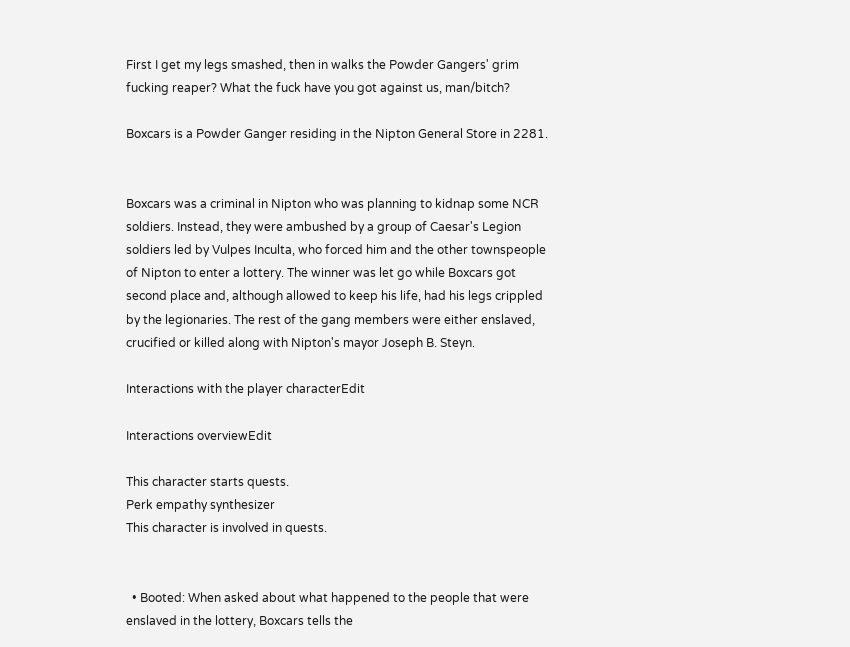First I get my legs smashed, then in walks the Powder Gangers' grim fucking reaper? What the fuck have you got against us, man/bitch?

Boxcars is a Powder Ganger residing in the Nipton General Store in 2281.


Boxcars was a criminal in Nipton who was planning to kidnap some NCR soldiers. Instead, they were ambushed by a group of Caesar's Legion soldiers led by Vulpes Inculta, who forced him and the other townspeople of Nipton to enter a lottery. The winner was let go while Boxcars got second place and, although allowed to keep his life, had his legs crippled by the legionaries. The rest of the gang members were either enslaved, crucified or killed along with Nipton's mayor Joseph B. Steyn.

Interactions with the player characterEdit

Interactions overviewEdit

This character starts quests.
Perk empathy synthesizer
This character is involved in quests.


  • Booted: When asked about what happened to the people that were enslaved in the lottery, Boxcars tells the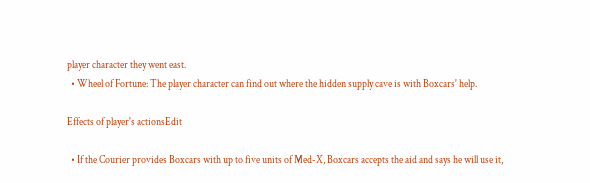player character they went east.
  • Wheel of Fortune: The player character can find out where the hidden supply cave is with Boxcars' help.

Effects of player's actionsEdit

  • If the Courier provides Boxcars with up to five units of Med-X, Boxcars accepts the aid and says he will use it,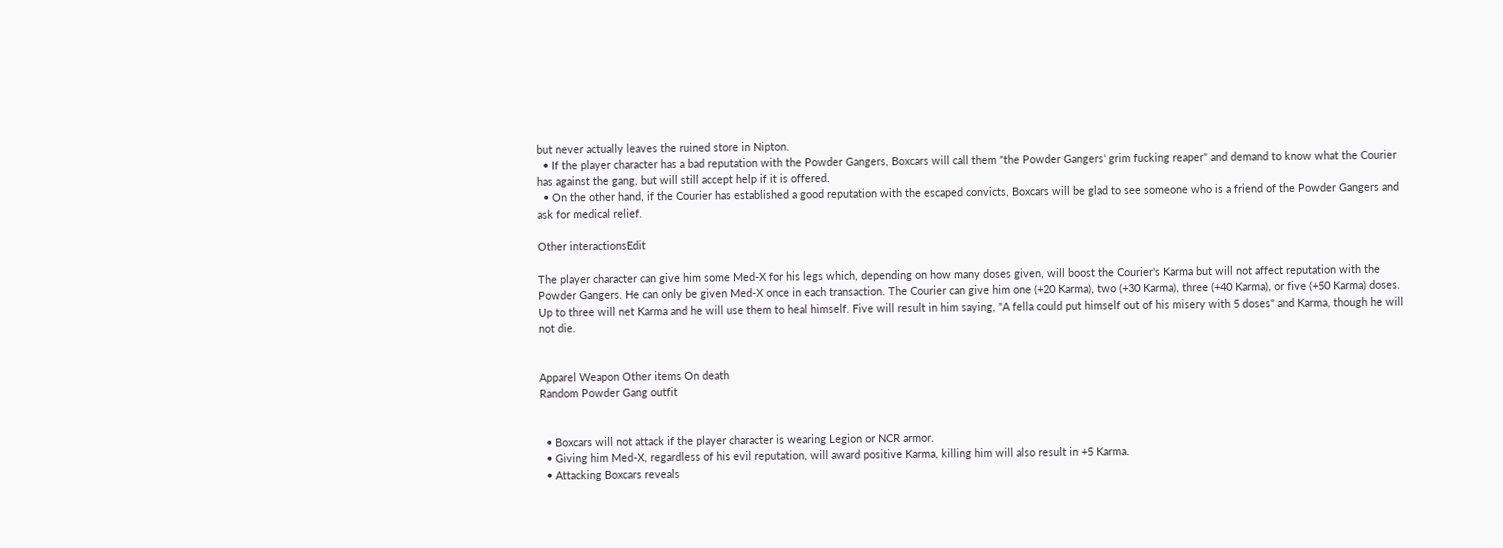but never actually leaves the ruined store in Nipton.
  • If the player character has a bad reputation with the Powder Gangers, Boxcars will call them "the Powder Gangers' grim fucking reaper" and demand to know what the Courier has against the gang, but will still accept help if it is offered.
  • On the other hand, if the Courier has established a good reputation with the escaped convicts, Boxcars will be glad to see someone who is a friend of the Powder Gangers and ask for medical relief.

Other interactionsEdit

The player character can give him some Med-X for his legs which, depending on how many doses given, will boost the Courier's Karma but will not affect reputation with the Powder Gangers. He can only be given Med-X once in each transaction. The Courier can give him one (+20 Karma), two (+30 Karma), three (+40 Karma), or five (+50 Karma) doses. Up to three will net Karma and he will use them to heal himself. Five will result in him saying, "A fella could put himself out of his misery with 5 doses" and Karma, though he will not die.


Apparel Weapon Other items On death
Random Powder Gang outfit


  • Boxcars will not attack if the player character is wearing Legion or NCR armor.
  • Giving him Med-X, regardless of his evil reputation, will award positive Karma, killing him will also result in +5 Karma.
  • Attacking Boxcars reveals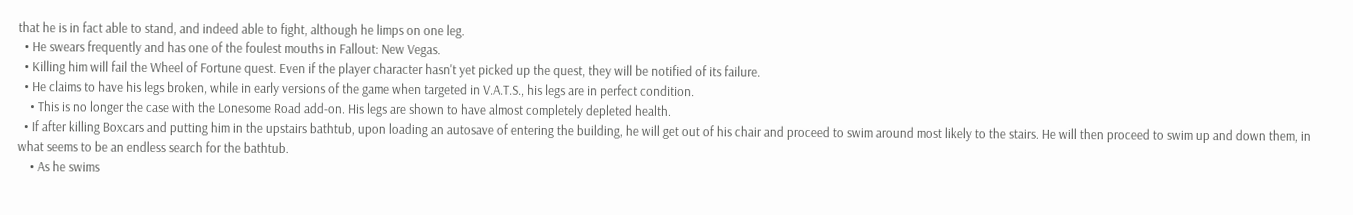that he is in fact able to stand, and indeed able to fight, although he limps on one leg.
  • He swears frequently and has one of the foulest mouths in Fallout: New Vegas.
  • Killing him will fail the Wheel of Fortune quest. Even if the player character hasn't yet picked up the quest, they will be notified of its failure.
  • He claims to have his legs broken, while in early versions of the game when targeted in V.A.T.S., his legs are in perfect condition.
    • This is no longer the case with the Lonesome Road add-on. His legs are shown to have almost completely depleted health.
  • If after killing Boxcars and putting him in the upstairs bathtub, upon loading an autosave of entering the building, he will get out of his chair and proceed to swim around most likely to the stairs. He will then proceed to swim up and down them, in what seems to be an endless search for the bathtub.
    • As he swims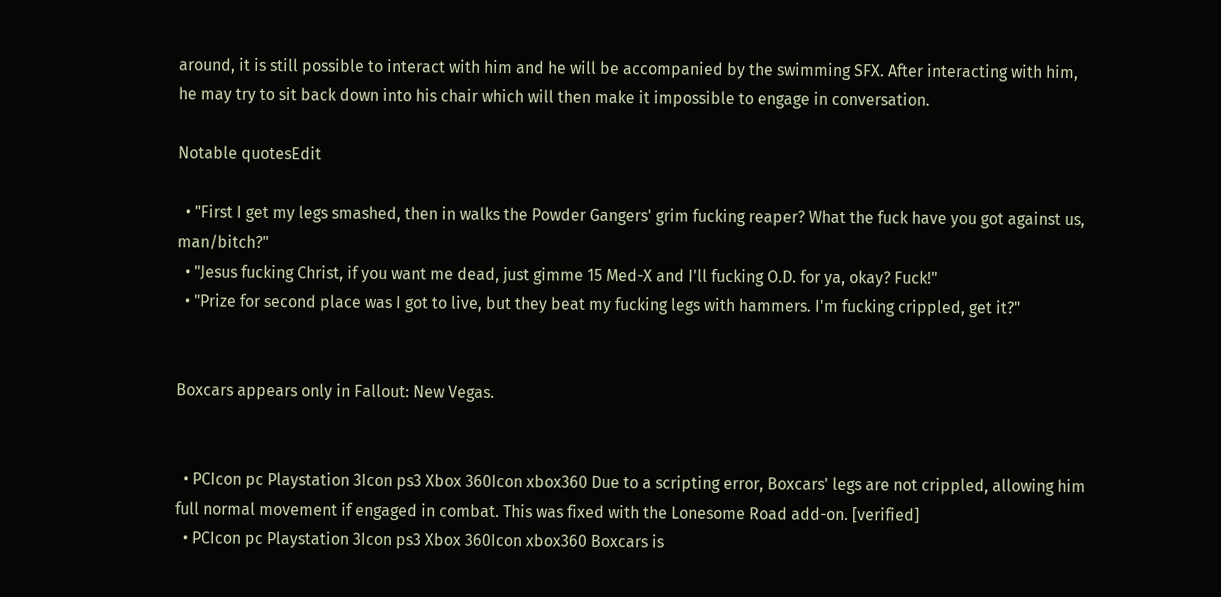around, it is still possible to interact with him and he will be accompanied by the swimming SFX. After interacting with him, he may try to sit back down into his chair which will then make it impossible to engage in conversation.

Notable quotesEdit

  • "First I get my legs smashed, then in walks the Powder Gangers' grim fucking reaper? What the fuck have you got against us, man/bitch?"
  • "Jesus fucking Christ, if you want me dead, just gimme 15 Med-X and I'll fucking O.D. for ya, okay? Fuck!"
  • "Prize for second place was I got to live, but they beat my fucking legs with hammers. I'm fucking crippled, get it?"


Boxcars appears only in Fallout: New Vegas.


  • PCIcon pc Playstation 3Icon ps3 Xbox 360Icon xbox360 Due to a scripting error, Boxcars' legs are not crippled, allowing him full normal movement if engaged in combat. This was fixed with the Lonesome Road add-on. [verified]
  • PCIcon pc Playstation 3Icon ps3 Xbox 360Icon xbox360 Boxcars is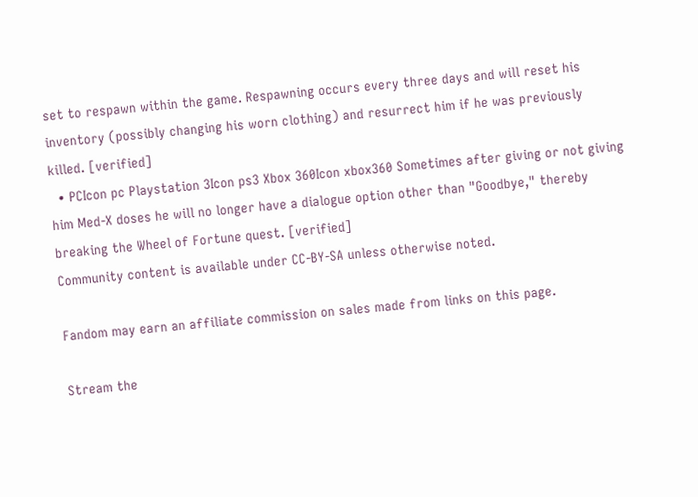set to respawn within the game. Respawning occurs every three days and will reset his inventory (possibly changing his worn clothing) and resurrect him if he was previously killed. [verified]
  • PCIcon pc Playstation 3Icon ps3 Xbox 360Icon xbox360 Sometimes after giving or not giving him Med-X doses he will no longer have a dialogue option other than "Goodbye," thereby breaking the Wheel of Fortune quest. [verified]
Community content is available under CC-BY-SA unless otherwise noted.

Fandom may earn an affiliate commission on sales made from links on this page.

Stream the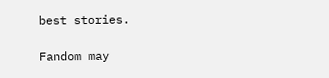best stories.

Fandom may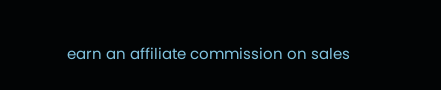earn an affiliate commission on sales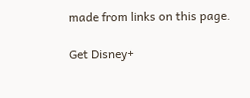made from links on this page.

Get Disney+